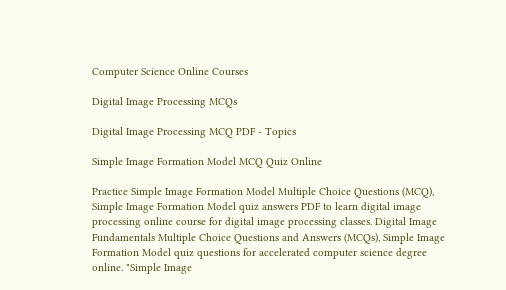Computer Science Online Courses

Digital Image Processing MCQs

Digital Image Processing MCQ PDF - Topics

Simple Image Formation Model MCQ Quiz Online

Practice Simple Image Formation Model Multiple Choice Questions (MCQ), Simple Image Formation Model quiz answers PDF to learn digital image processing online course for digital image processing classes. Digital Image Fundamentals Multiple Choice Questions and Answers (MCQs), Simple Image Formation Model quiz questions for accelerated computer science degree online. "Simple Image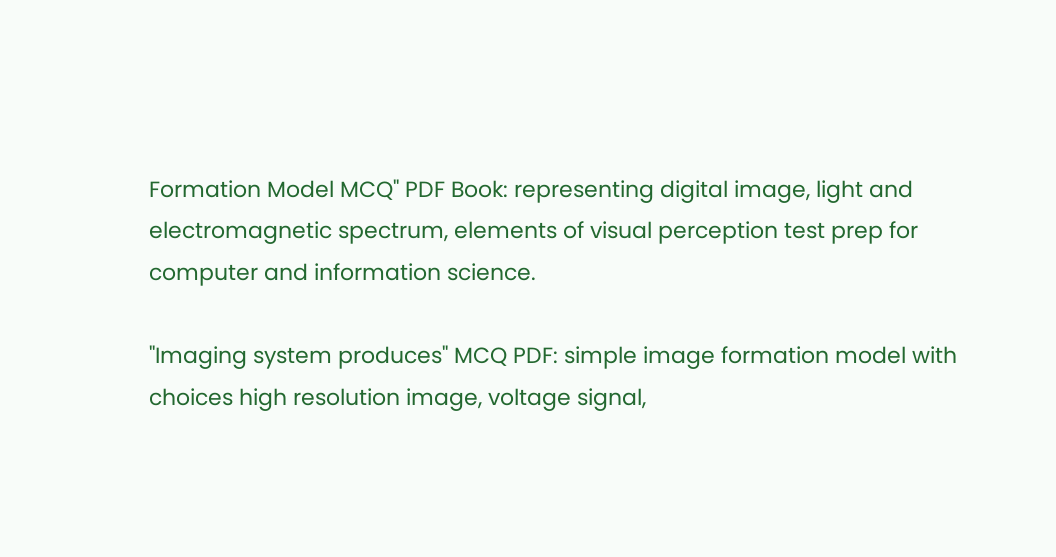Formation Model MCQ" PDF Book: representing digital image, light and electromagnetic spectrum, elements of visual perception test prep for computer and information science.

"Imaging system produces" MCQ PDF: simple image formation model with choices high resolution image, voltage signal,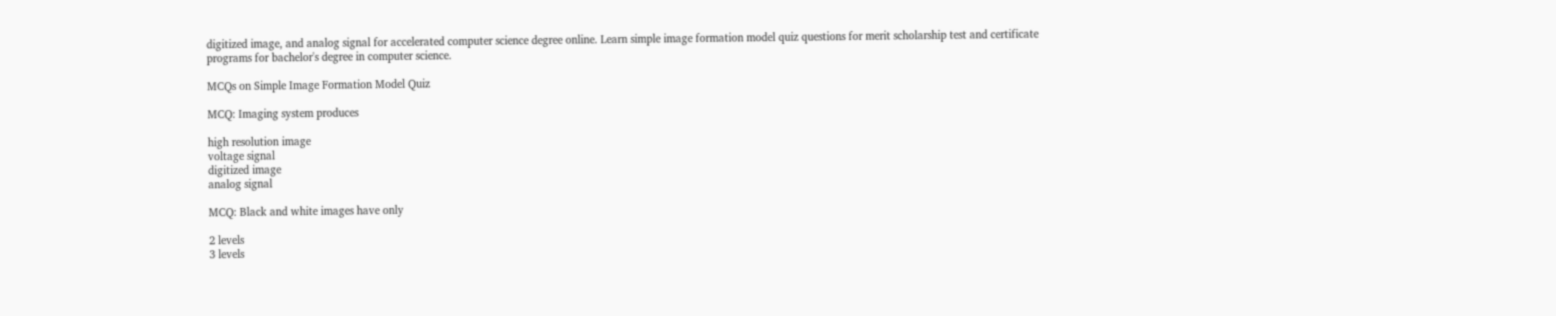digitized image, and analog signal for accelerated computer science degree online. Learn simple image formation model quiz questions for merit scholarship test and certificate programs for bachelor's degree in computer science.

MCQs on Simple Image Formation Model Quiz

MCQ: Imaging system produces

high resolution image
voltage signal
digitized image
analog signal

MCQ: Black and white images have only

2 levels
3 levels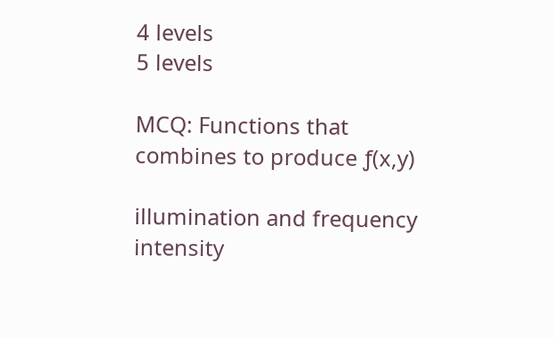4 levels
5 levels

MCQ: Functions that combines to produce ƒ(x,y)

illumination and frequency
intensity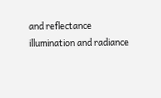and reflectance
illumination and radiance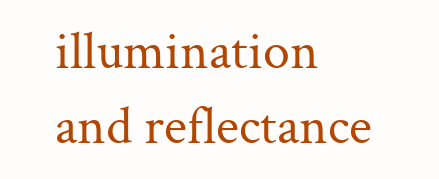illumination and reflectance